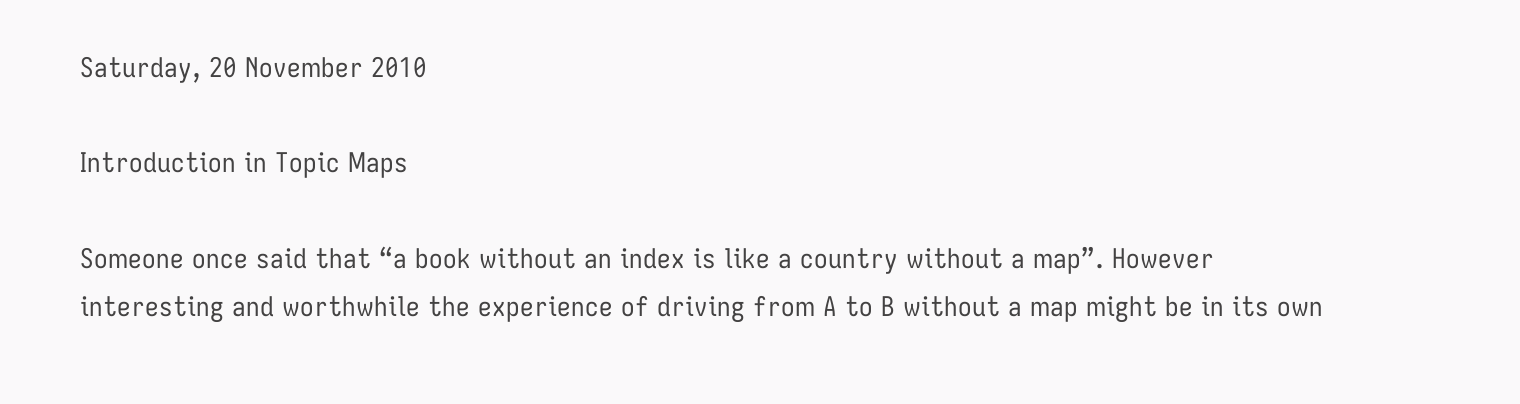Saturday, 20 November 2010

Introduction in Topic Maps

Someone once said that “a book without an index is like a country without a map”. However interesting and worthwhile the experience of driving from A to B without a map might be in its own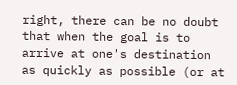right, there can be no doubt that when the goal is to arrive at one's destination as quickly as possible (or at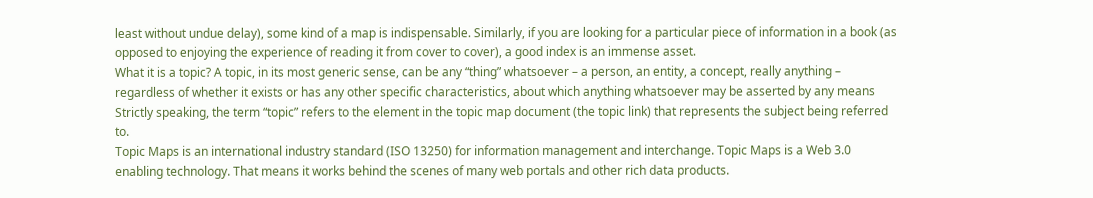least without undue delay), some kind of a map is indispensable. Similarly, if you are looking for a particular piece of information in a book (as opposed to enjoying the experience of reading it from cover to cover), a good index is an immense asset.
What it is a topic? A topic, in its most generic sense, can be any “thing” whatsoever – a person, an entity, a concept, really anything – regardless of whether it exists or has any other specific characteristics, about which anything whatsoever may be asserted by any means
Strictly speaking, the term “topic” refers to the element in the topic map document (the topic link) that represents the subject being referred to.
Topic Maps is an international industry standard (ISO 13250) for information management and interchange. Topic Maps is a Web 3.0 enabling technology. That means it works behind the scenes of many web portals and other rich data products.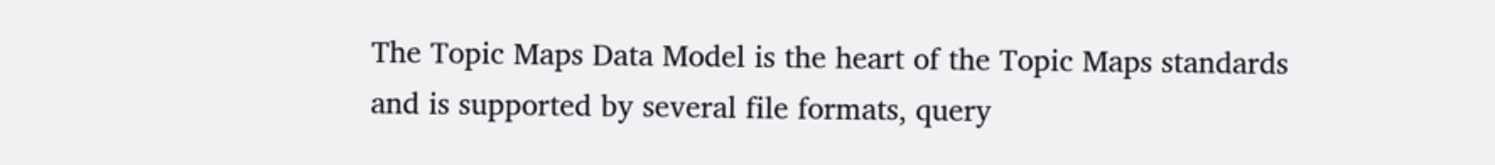The Topic Maps Data Model is the heart of the Topic Maps standards and is supported by several file formats, query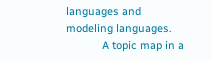languages and modeling languages.
            A topic map in a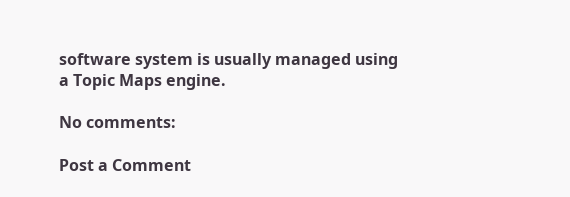software system is usually managed using a Topic Maps engine.

No comments:

Post a Comment